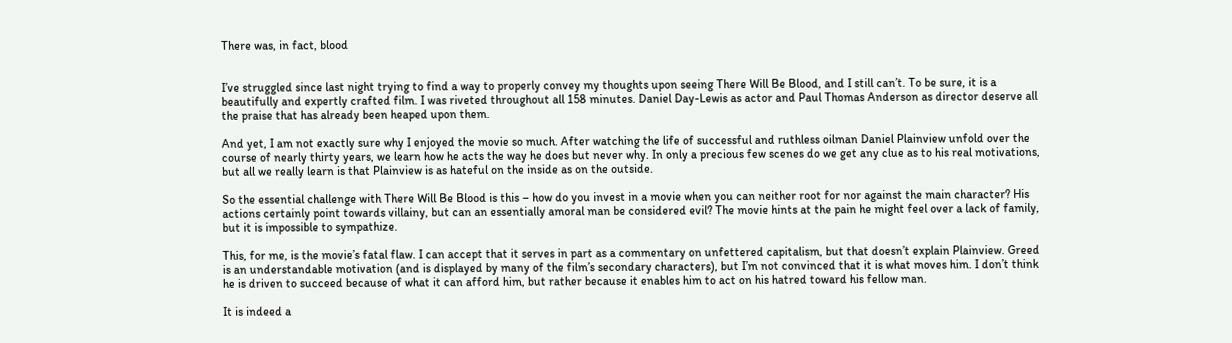There was, in fact, blood


I’ve struggled since last night trying to find a way to properly convey my thoughts upon seeing There Will Be Blood, and I still can’t. To be sure, it is a beautifully and expertly crafted film. I was riveted throughout all 158 minutes. Daniel Day-Lewis as actor and Paul Thomas Anderson as director deserve all the praise that has already been heaped upon them.

And yet, I am not exactly sure why I enjoyed the movie so much. After watching the life of successful and ruthless oilman Daniel Plainview unfold over the course of nearly thirty years, we learn how he acts the way he does but never why. In only a precious few scenes do we get any clue as to his real motivations, but all we really learn is that Plainview is as hateful on the inside as on the outside.

So the essential challenge with There Will Be Blood is this – how do you invest in a movie when you can neither root for nor against the main character? His actions certainly point towards villainy, but can an essentially amoral man be considered evil? The movie hints at the pain he might feel over a lack of family, but it is impossible to sympathize.

This, for me, is the movie’s fatal flaw. I can accept that it serves in part as a commentary on unfettered capitalism, but that doesn’t explain Plainview. Greed is an understandable motivation (and is displayed by many of the film’s secondary characters), but I’m not convinced that it is what moves him. I don’t think he is driven to succeed because of what it can afford him, but rather because it enables him to act on his hatred toward his fellow man.

It is indeed a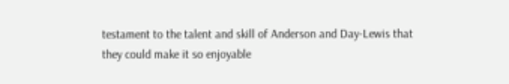testament to the talent and skill of Anderson and Day-Lewis that they could make it so enjoyable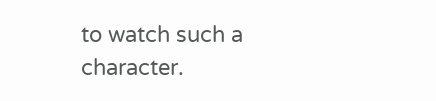to watch such a character.